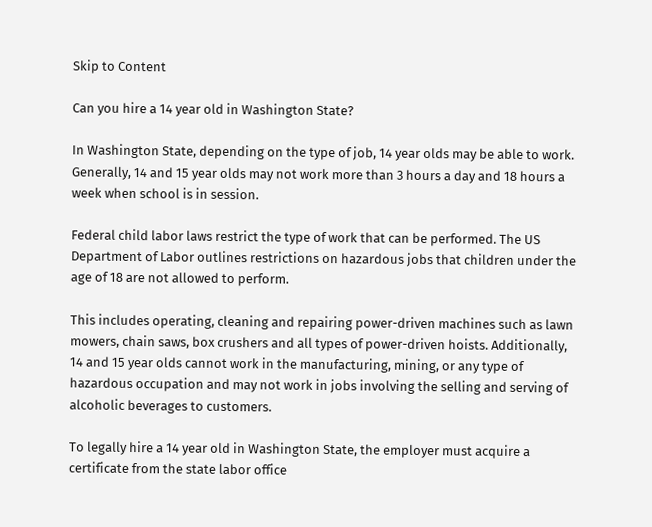Skip to Content

Can you hire a 14 year old in Washington State?

In Washington State, depending on the type of job, 14 year olds may be able to work. Generally, 14 and 15 year olds may not work more than 3 hours a day and 18 hours a week when school is in session.

Federal child labor laws restrict the type of work that can be performed. The US Department of Labor outlines restrictions on hazardous jobs that children under the age of 18 are not allowed to perform.

This includes operating, cleaning and repairing power-driven machines such as lawn mowers, chain saws, box crushers and all types of power-driven hoists. Additionally, 14 and 15 year olds cannot work in the manufacturing, mining, or any type of hazardous occupation and may not work in jobs involving the selling and serving of alcoholic beverages to customers.

To legally hire a 14 year old in Washington State, the employer must acquire a certificate from the state labor office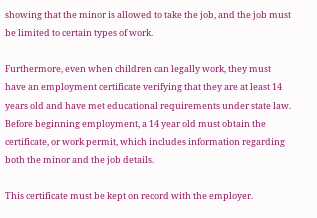showing that the minor is allowed to take the job, and the job must be limited to certain types of work.

Furthermore, even when children can legally work, they must have an employment certificate verifying that they are at least 14 years old and have met educational requirements under state law. Before beginning employment, a 14 year old must obtain the certificate, or work permit, which includes information regarding both the minor and the job details.

This certificate must be kept on record with the employer.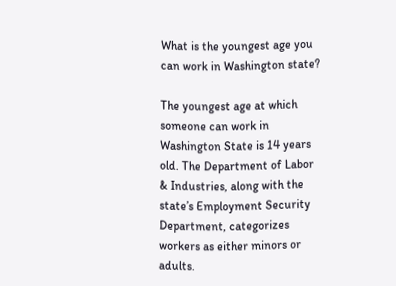What is the youngest age you can work in Washington state?

The youngest age at which someone can work in Washington State is 14 years old. The Department of Labor & Industries, along with the state’s Employment Security Department, categorizes workers as either minors or adults.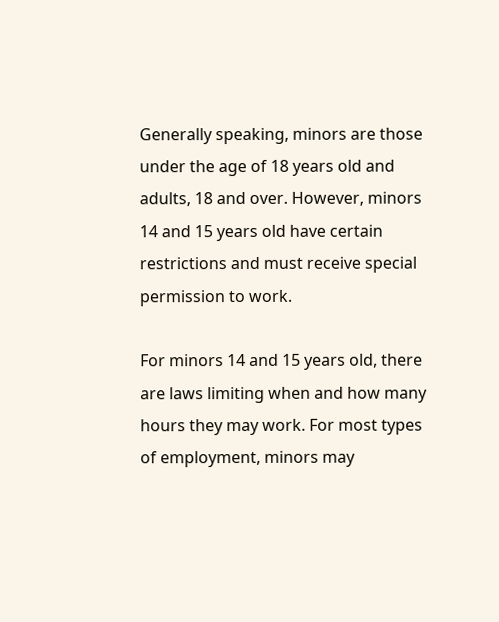Generally speaking, minors are those under the age of 18 years old and adults, 18 and over. However, minors 14 and 15 years old have certain restrictions and must receive special permission to work.

For minors 14 and 15 years old, there are laws limiting when and how many hours they may work. For most types of employment, minors may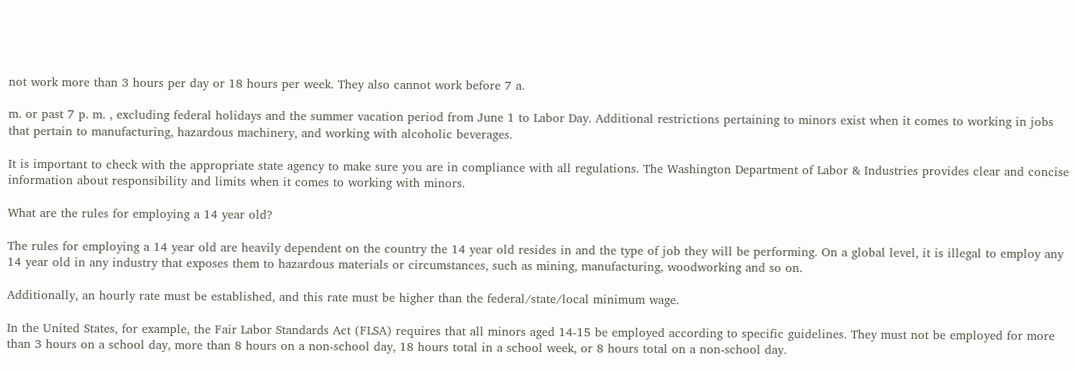not work more than 3 hours per day or 18 hours per week. They also cannot work before 7 a.

m. or past 7 p. m. , excluding federal holidays and the summer vacation period from June 1 to Labor Day. Additional restrictions pertaining to minors exist when it comes to working in jobs that pertain to manufacturing, hazardous machinery, and working with alcoholic beverages.

It is important to check with the appropriate state agency to make sure you are in compliance with all regulations. The Washington Department of Labor & Industries provides clear and concise information about responsibility and limits when it comes to working with minors.

What are the rules for employing a 14 year old?

The rules for employing a 14 year old are heavily dependent on the country the 14 year old resides in and the type of job they will be performing. On a global level, it is illegal to employ any 14 year old in any industry that exposes them to hazardous materials or circumstances, such as mining, manufacturing, woodworking and so on.

Additionally, an hourly rate must be established, and this rate must be higher than the federal/state/local minimum wage.

In the United States, for example, the Fair Labor Standards Act (FLSA) requires that all minors aged 14-15 be employed according to specific guidelines. They must not be employed for more than 3 hours on a school day, more than 8 hours on a non-school day, 18 hours total in a school week, or 8 hours total on a non-school day.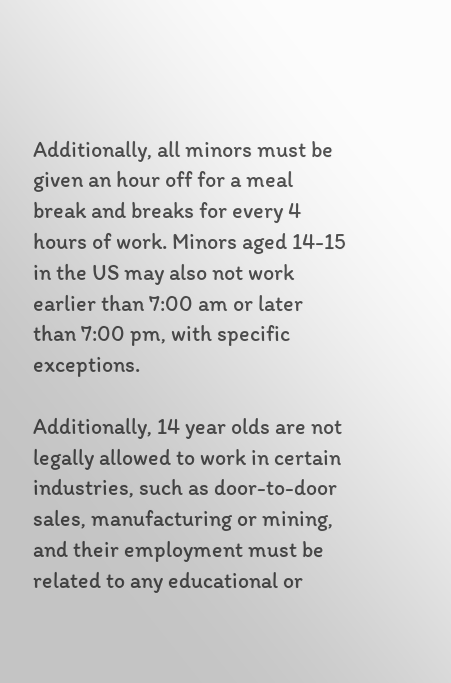Additionally, all minors must be given an hour off for a meal break and breaks for every 4 hours of work. Minors aged 14-15 in the US may also not work earlier than 7:00 am or later than 7:00 pm, with specific exceptions.

Additionally, 14 year olds are not legally allowed to work in certain industries, such as door-to-door sales, manufacturing or mining, and their employment must be related to any educational or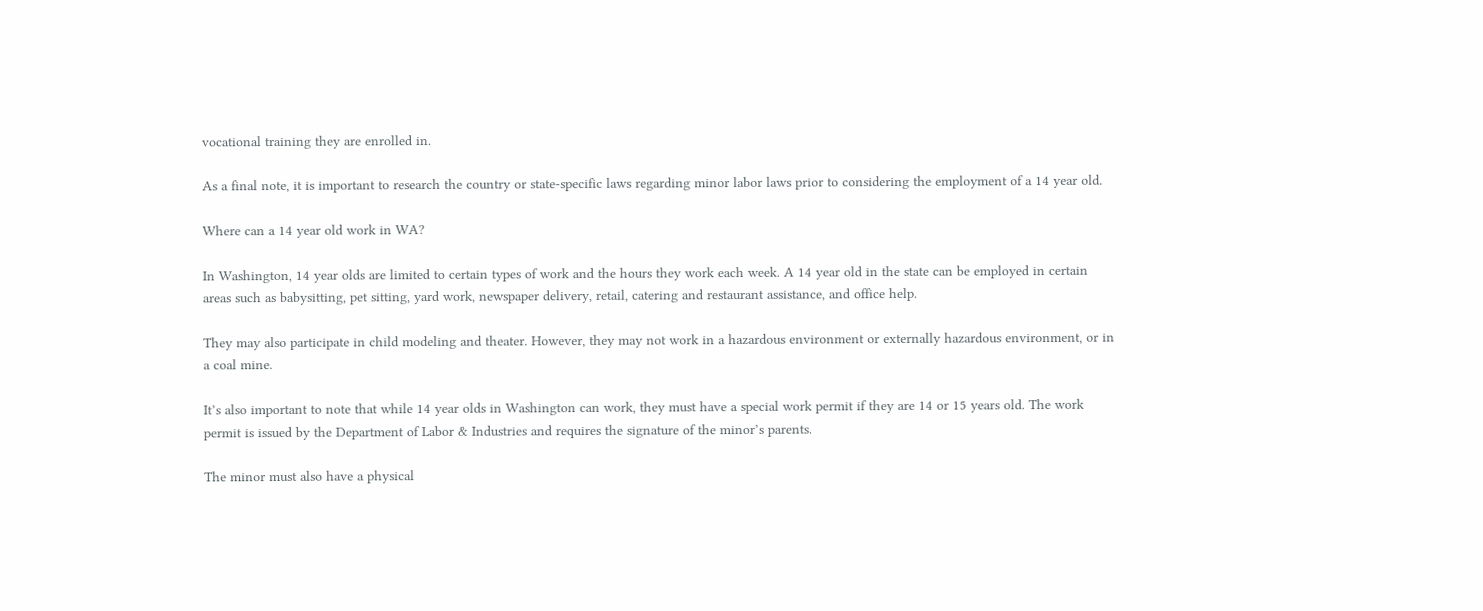vocational training they are enrolled in.

As a final note, it is important to research the country or state-specific laws regarding minor labor laws prior to considering the employment of a 14 year old.

Where can a 14 year old work in WA?

In Washington, 14 year olds are limited to certain types of work and the hours they work each week. A 14 year old in the state can be employed in certain areas such as babysitting, pet sitting, yard work, newspaper delivery, retail, catering and restaurant assistance, and office help.

They may also participate in child modeling and theater. However, they may not work in a hazardous environment or externally hazardous environment, or in a coal mine.

It’s also important to note that while 14 year olds in Washington can work, they must have a special work permit if they are 14 or 15 years old. The work permit is issued by the Department of Labor & Industries and requires the signature of the minor’s parents.

The minor must also have a physical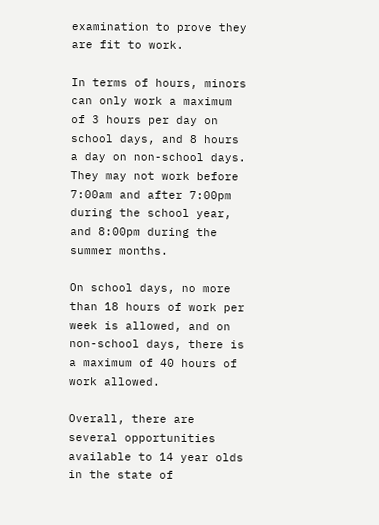examination to prove they are fit to work.

In terms of hours, minors can only work a maximum of 3 hours per day on school days, and 8 hours a day on non-school days. They may not work before 7:00am and after 7:00pm during the school year, and 8:00pm during the summer months.

On school days, no more than 18 hours of work per week is allowed, and on non-school days, there is a maximum of 40 hours of work allowed.

Overall, there are several opportunities available to 14 year olds in the state of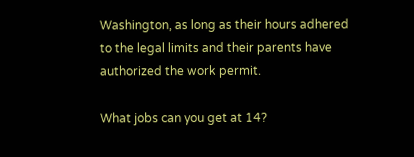Washington, as long as their hours adhered to the legal limits and their parents have authorized the work permit.

What jobs can you get at 14?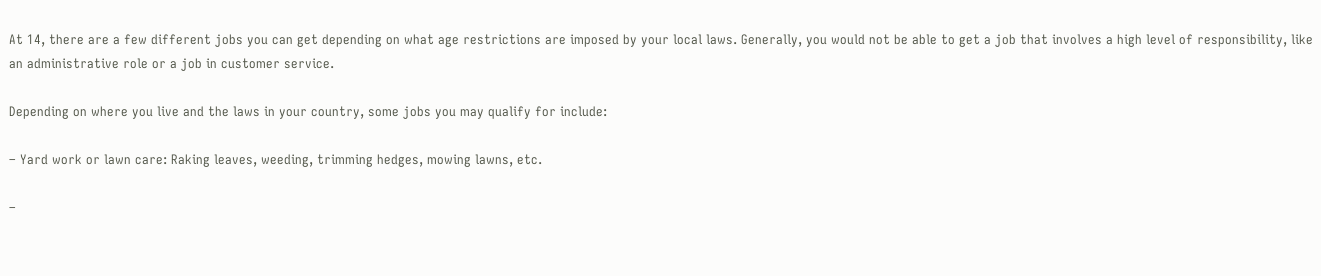At 14, there are a few different jobs you can get depending on what age restrictions are imposed by your local laws. Generally, you would not be able to get a job that involves a high level of responsibility, like an administrative role or a job in customer service.

Depending on where you live and the laws in your country, some jobs you may qualify for include:

– Yard work or lawn care: Raking leaves, weeding, trimming hedges, mowing lawns, etc.

–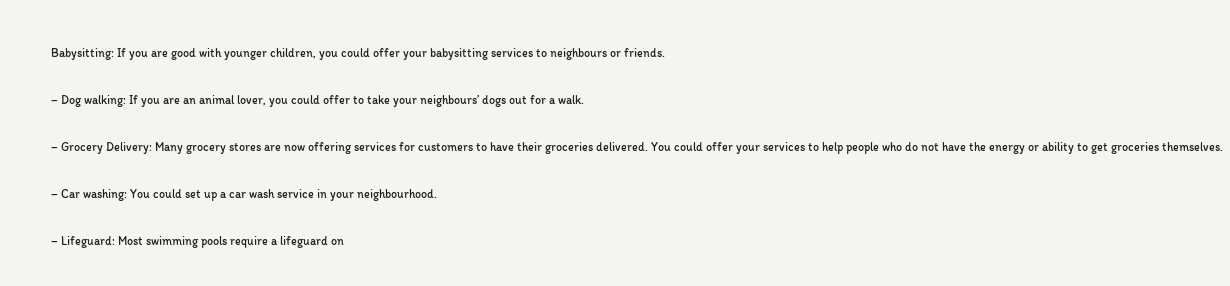Babysitting: If you are good with younger children, you could offer your babysitting services to neighbours or friends.

– Dog walking: If you are an animal lover, you could offer to take your neighbours’ dogs out for a walk.

– Grocery Delivery: Many grocery stores are now offering services for customers to have their groceries delivered. You could offer your services to help people who do not have the energy or ability to get groceries themselves.

– Car washing: You could set up a car wash service in your neighbourhood.

– Lifeguard: Most swimming pools require a lifeguard on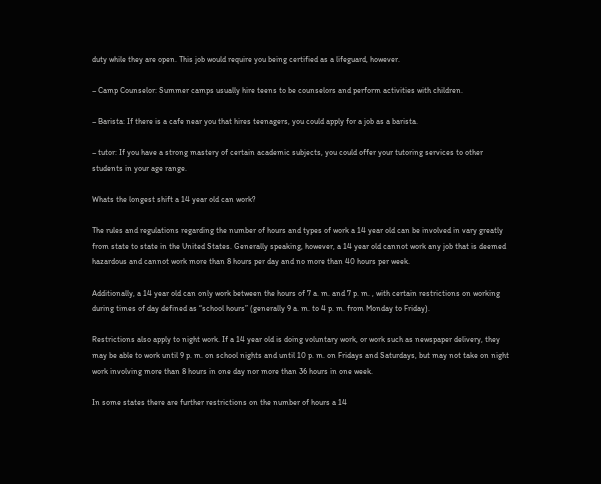duty while they are open. This job would require you being certified as a lifeguard, however.

– Camp Counselor: Summer camps usually hire teens to be counselors and perform activities with children.

– Barista: If there is a cafe near you that hires teenagers, you could apply for a job as a barista.

– tutor: If you have a strong mastery of certain academic subjects, you could offer your tutoring services to other students in your age range.

Whats the longest shift a 14 year old can work?

The rules and regulations regarding the number of hours and types of work a 14 year old can be involved in vary greatly from state to state in the United States. Generally speaking, however, a 14 year old cannot work any job that is deemed hazardous and cannot work more than 8 hours per day and no more than 40 hours per week.

Additionally, a 14 year old can only work between the hours of 7 a. m. and 7 p. m. , with certain restrictions on working during times of day defined as “school hours” (generally 9 a. m. to 4 p. m. from Monday to Friday).

Restrictions also apply to night work. If a 14 year old is doing voluntary work, or work such as newspaper delivery, they may be able to work until 9 p. m. on school nights and until 10 p. m. on Fridays and Saturdays, but may not take on night work involving more than 8 hours in one day nor more than 36 hours in one week.

In some states there are further restrictions on the number of hours a 14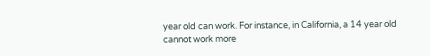year old can work. For instance, in California, a 14 year old cannot work more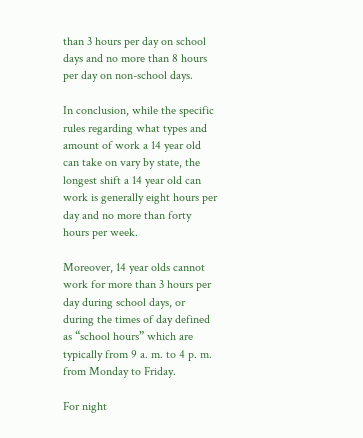than 3 hours per day on school days and no more than 8 hours per day on non-school days.

In conclusion, while the specific rules regarding what types and amount of work a 14 year old can take on vary by state, the longest shift a 14 year old can work is generally eight hours per day and no more than forty hours per week.

Moreover, 14 year olds cannot work for more than 3 hours per day during school days, or during the times of day defined as “school hours” which are typically from 9 a. m. to 4 p. m. from Monday to Friday.

For night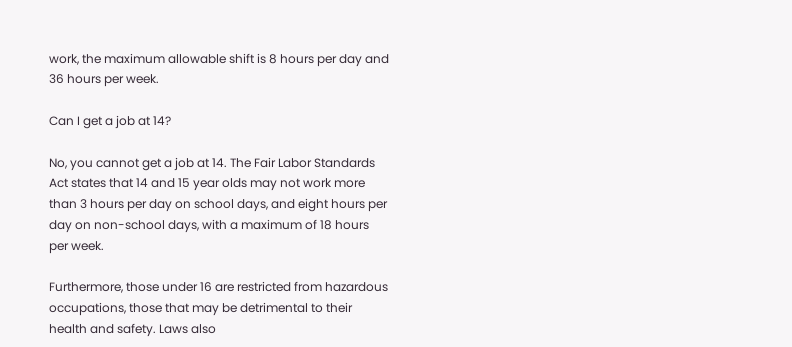work, the maximum allowable shift is 8 hours per day and 36 hours per week.

Can I get a job at 14?

No, you cannot get a job at 14. The Fair Labor Standards Act states that 14 and 15 year olds may not work more than 3 hours per day on school days, and eight hours per day on non-school days, with a maximum of 18 hours per week.

Furthermore, those under 16 are restricted from hazardous occupations, those that may be detrimental to their health and safety. Laws also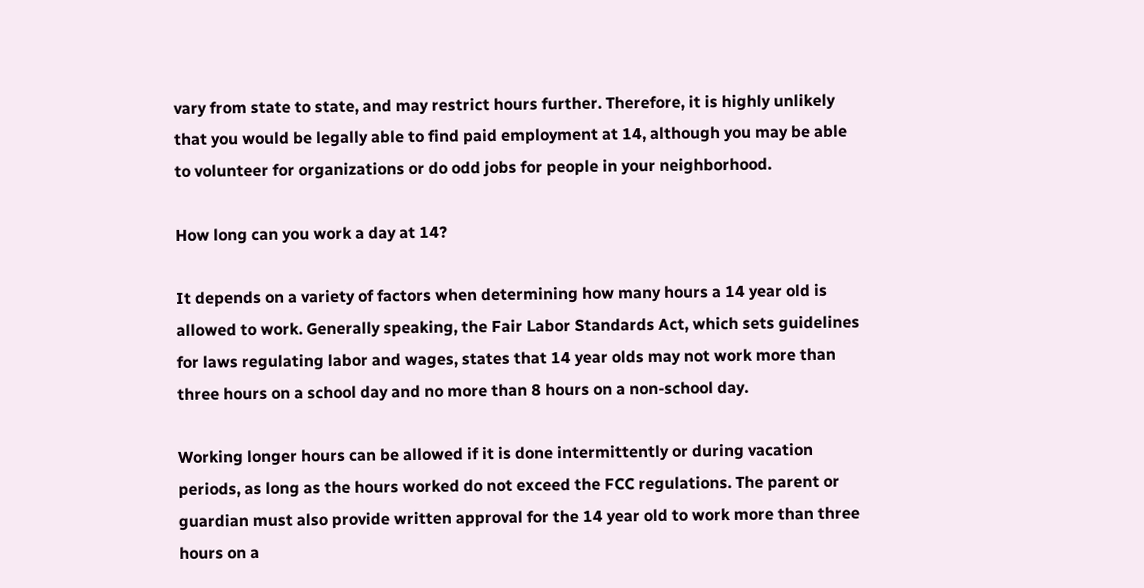vary from state to state, and may restrict hours further. Therefore, it is highly unlikely that you would be legally able to find paid employment at 14, although you may be able to volunteer for organizations or do odd jobs for people in your neighborhood.

How long can you work a day at 14?

It depends on a variety of factors when determining how many hours a 14 year old is allowed to work. Generally speaking, the Fair Labor Standards Act, which sets guidelines for laws regulating labor and wages, states that 14 year olds may not work more than three hours on a school day and no more than 8 hours on a non-school day.

Working longer hours can be allowed if it is done intermittently or during vacation periods, as long as the hours worked do not exceed the FCC regulations. The parent or guardian must also provide written approval for the 14 year old to work more than three hours on a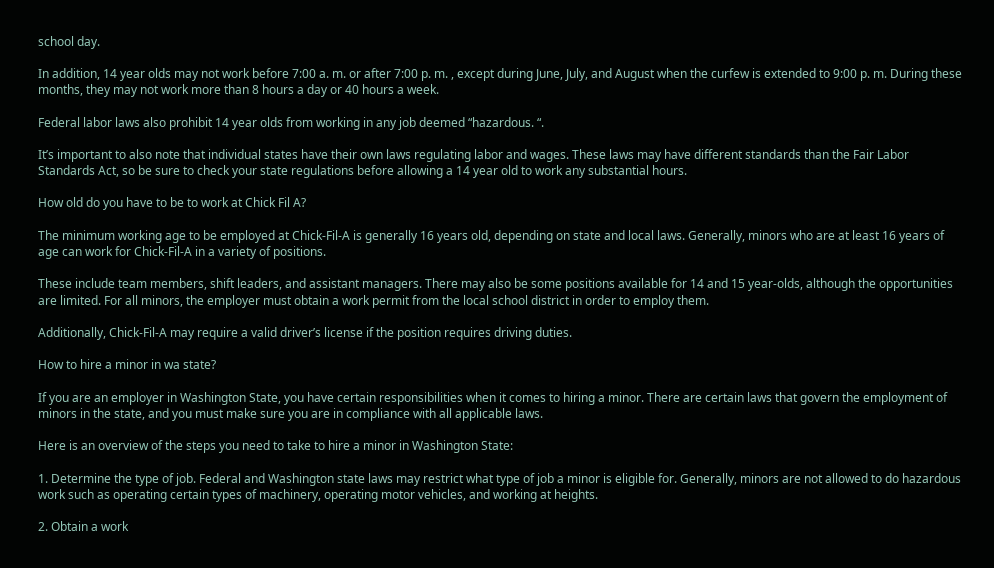school day.

In addition, 14 year olds may not work before 7:00 a. m. or after 7:00 p. m. , except during June, July, and August when the curfew is extended to 9:00 p. m. During these months, they may not work more than 8 hours a day or 40 hours a week.

Federal labor laws also prohibit 14 year olds from working in any job deemed “hazardous. “.

It’s important to also note that individual states have their own laws regulating labor and wages. These laws may have different standards than the Fair Labor Standards Act, so be sure to check your state regulations before allowing a 14 year old to work any substantial hours.

How old do you have to be to work at Chick Fil A?

The minimum working age to be employed at Chick-Fil-A is generally 16 years old, depending on state and local laws. Generally, minors who are at least 16 years of age can work for Chick-Fil-A in a variety of positions.

These include team members, shift leaders, and assistant managers. There may also be some positions available for 14 and 15 year-olds, although the opportunities are limited. For all minors, the employer must obtain a work permit from the local school district in order to employ them.

Additionally, Chick-Fil-A may require a valid driver’s license if the position requires driving duties.

How to hire a minor in wa state?

If you are an employer in Washington State, you have certain responsibilities when it comes to hiring a minor. There are certain laws that govern the employment of minors in the state, and you must make sure you are in compliance with all applicable laws.

Here is an overview of the steps you need to take to hire a minor in Washington State:

1. Determine the type of job. Federal and Washington state laws may restrict what type of job a minor is eligible for. Generally, minors are not allowed to do hazardous work such as operating certain types of machinery, operating motor vehicles, and working at heights.

2. Obtain a work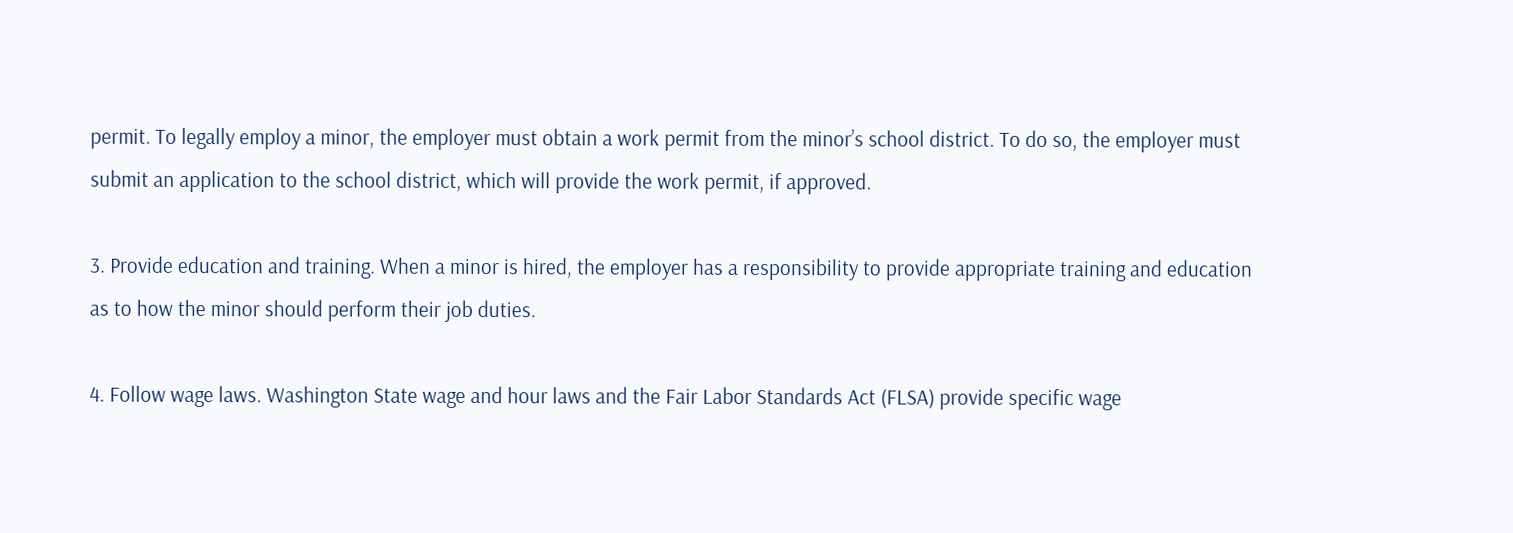permit. To legally employ a minor, the employer must obtain a work permit from the minor’s school district. To do so, the employer must submit an application to the school district, which will provide the work permit, if approved.

3. Provide education and training. When a minor is hired, the employer has a responsibility to provide appropriate training and education as to how the minor should perform their job duties.

4. Follow wage laws. Washington State wage and hour laws and the Fair Labor Standards Act (FLSA) provide specific wage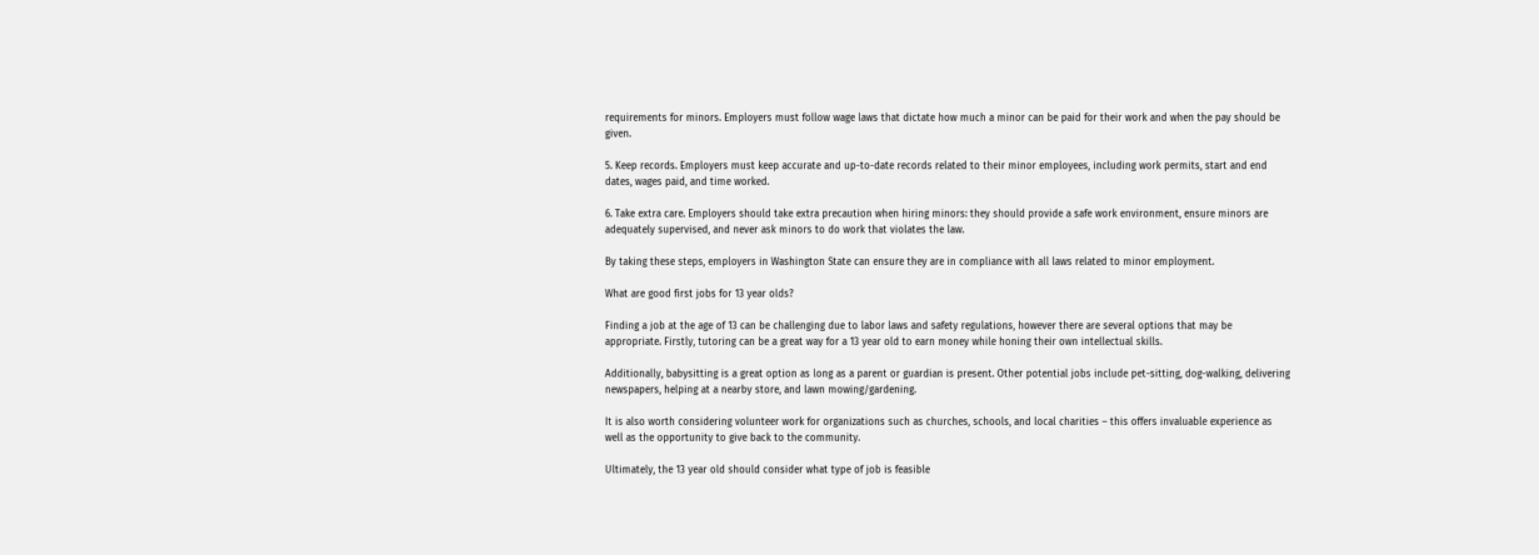requirements for minors. Employers must follow wage laws that dictate how much a minor can be paid for their work and when the pay should be given.

5. Keep records. Employers must keep accurate and up-to-date records related to their minor employees, including work permits, start and end dates, wages paid, and time worked.

6. Take extra care. Employers should take extra precaution when hiring minors: they should provide a safe work environment, ensure minors are adequately supervised, and never ask minors to do work that violates the law.

By taking these steps, employers in Washington State can ensure they are in compliance with all laws related to minor employment.

What are good first jobs for 13 year olds?

Finding a job at the age of 13 can be challenging due to labor laws and safety regulations, however there are several options that may be appropriate. Firstly, tutoring can be a great way for a 13 year old to earn money while honing their own intellectual skills.

Additionally, babysitting is a great option as long as a parent or guardian is present. Other potential jobs include pet-sitting, dog-walking, delivering newspapers, helping at a nearby store, and lawn mowing/gardening.

It is also worth considering volunteer work for organizations such as churches, schools, and local charities – this offers invaluable experience as well as the opportunity to give back to the community.

Ultimately, the 13 year old should consider what type of job is feasible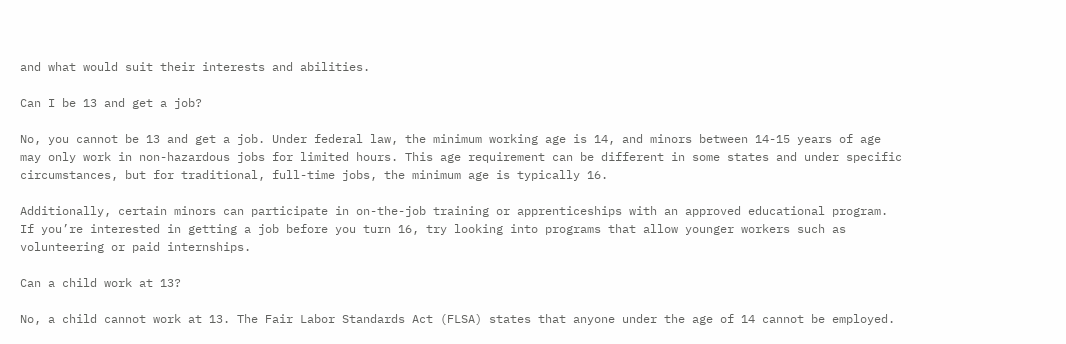and what would suit their interests and abilities.

Can I be 13 and get a job?

No, you cannot be 13 and get a job. Under federal law, the minimum working age is 14, and minors between 14-15 years of age may only work in non-hazardous jobs for limited hours. This age requirement can be different in some states and under specific circumstances, but for traditional, full-time jobs, the minimum age is typically 16.

Additionally, certain minors can participate in on-the-job training or apprenticeships with an approved educational program. If you’re interested in getting a job before you turn 16, try looking into programs that allow younger workers such as volunteering or paid internships.

Can a child work at 13?

No, a child cannot work at 13. The Fair Labor Standards Act (FLSA) states that anyone under the age of 14 cannot be employed.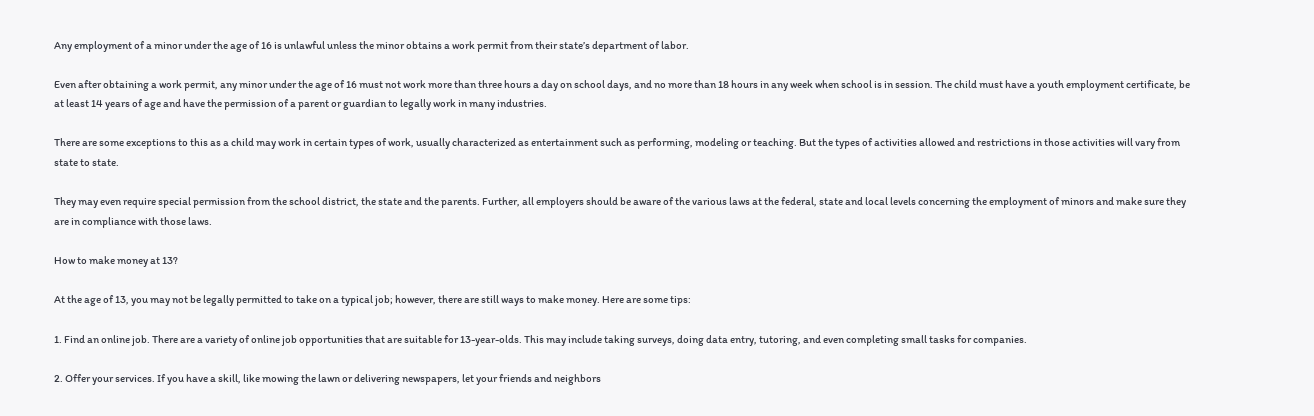Any employment of a minor under the age of 16 is unlawful unless the minor obtains a work permit from their state’s department of labor.

Even after obtaining a work permit, any minor under the age of 16 must not work more than three hours a day on school days, and no more than 18 hours in any week when school is in session. The child must have a youth employment certificate, be at least 14 years of age and have the permission of a parent or guardian to legally work in many industries.

There are some exceptions to this as a child may work in certain types of work, usually characterized as entertainment such as performing, modeling or teaching. But the types of activities allowed and restrictions in those activities will vary from state to state.

They may even require special permission from the school district, the state and the parents. Further, all employers should be aware of the various laws at the federal, state and local levels concerning the employment of minors and make sure they are in compliance with those laws.

How to make money at 13?

At the age of 13, you may not be legally permitted to take on a typical job; however, there are still ways to make money. Here are some tips:

1. Find an online job. There are a variety of online job opportunities that are suitable for 13-year-olds. This may include taking surveys, doing data entry, tutoring, and even completing small tasks for companies.

2. Offer your services. If you have a skill, like mowing the lawn or delivering newspapers, let your friends and neighbors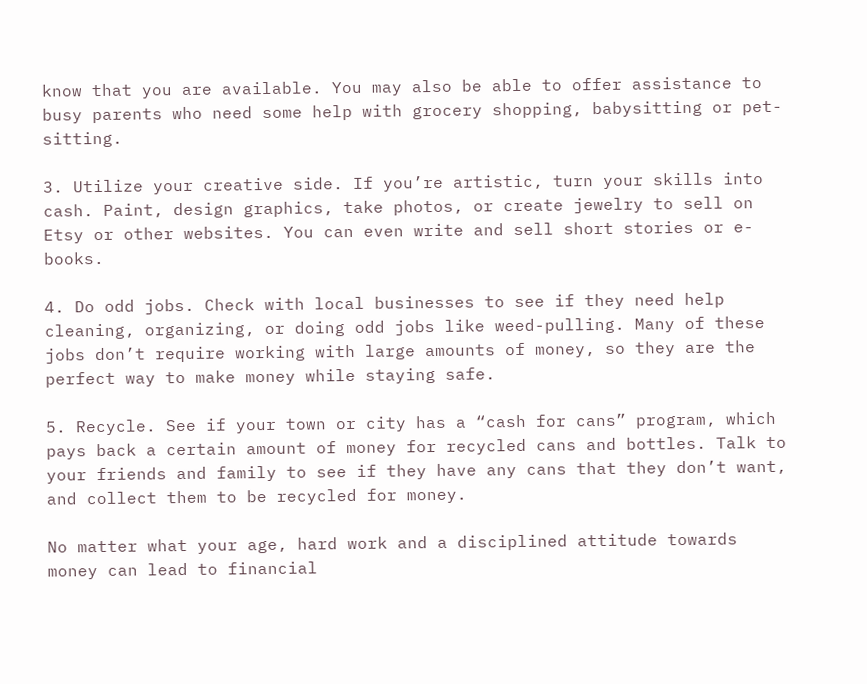know that you are available. You may also be able to offer assistance to busy parents who need some help with grocery shopping, babysitting or pet-sitting.

3. Utilize your creative side. If you’re artistic, turn your skills into cash. Paint, design graphics, take photos, or create jewelry to sell on Etsy or other websites. You can even write and sell short stories or e-books.

4. Do odd jobs. Check with local businesses to see if they need help cleaning, organizing, or doing odd jobs like weed-pulling. Many of these jobs don’t require working with large amounts of money, so they are the perfect way to make money while staying safe.

5. Recycle. See if your town or city has a “cash for cans” program, which pays back a certain amount of money for recycled cans and bottles. Talk to your friends and family to see if they have any cans that they don’t want, and collect them to be recycled for money.

No matter what your age, hard work and a disciplined attitude towards money can lead to financial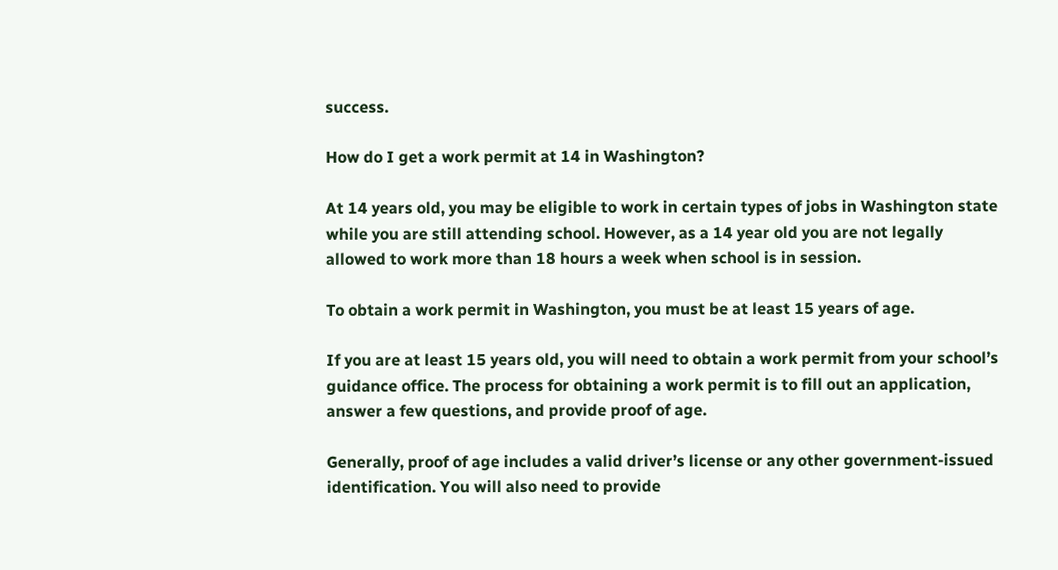success.

How do I get a work permit at 14 in Washington?

At 14 years old, you may be eligible to work in certain types of jobs in Washington state while you are still attending school. However, as a 14 year old you are not legally allowed to work more than 18 hours a week when school is in session.

To obtain a work permit in Washington, you must be at least 15 years of age.

If you are at least 15 years old, you will need to obtain a work permit from your school’s guidance office. The process for obtaining a work permit is to fill out an application, answer a few questions, and provide proof of age.

Generally, proof of age includes a valid driver’s license or any other government-issued identification. You will also need to provide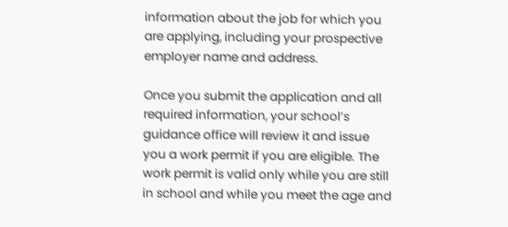information about the job for which you are applying, including your prospective employer name and address.

Once you submit the application and all required information, your school’s guidance office will review it and issue you a work permit if you are eligible. The work permit is valid only while you are still in school and while you meet the age and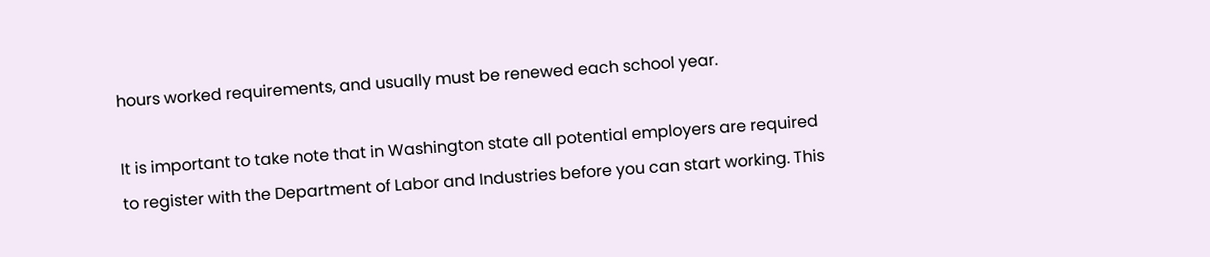hours worked requirements, and usually must be renewed each school year.

It is important to take note that in Washington state all potential employers are required to register with the Department of Labor and Industries before you can start working. This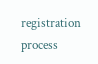registration process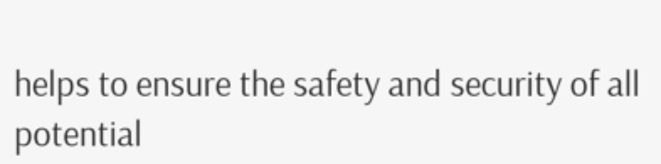helps to ensure the safety and security of all potential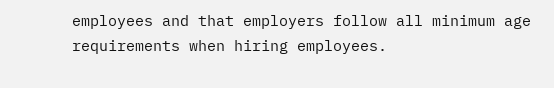employees and that employers follow all minimum age requirements when hiring employees.